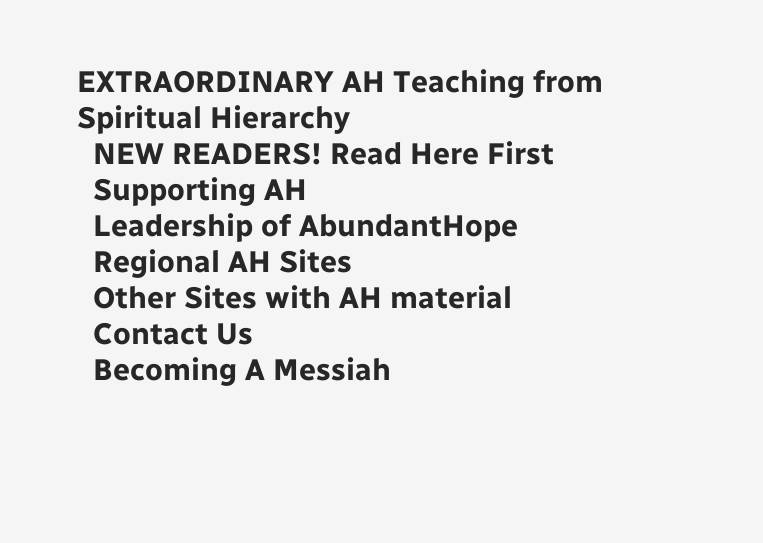EXTRAORDINARY AH Teaching from Spiritual Hierarchy
  NEW READERS! Read Here First
  Supporting AH
  Leadership of AbundantHope
  Regional AH Sites
  Other Sites with AH material
  Contact Us
  Becoming A Messiah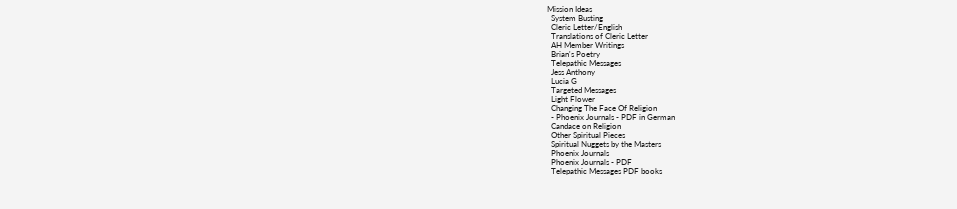Mission Ideas
  System Busting
  Cleric Letter/English
  Translations of Cleric Letter
  AH Member Writings
  Brian's Poetry
  Telepathic Messages
  Jess Anthony
  Lucia G
  Targeted Messages
  Light Flower
  Changing The Face Of Religion
  - Phoenix Journals - PDF in German
  Candace on Religion
  Other Spiritual Pieces
  Spiritual Nuggets by the Masters
  Phoenix Journals
  Phoenix Journals - PDF
  Telepathic Messages PDF books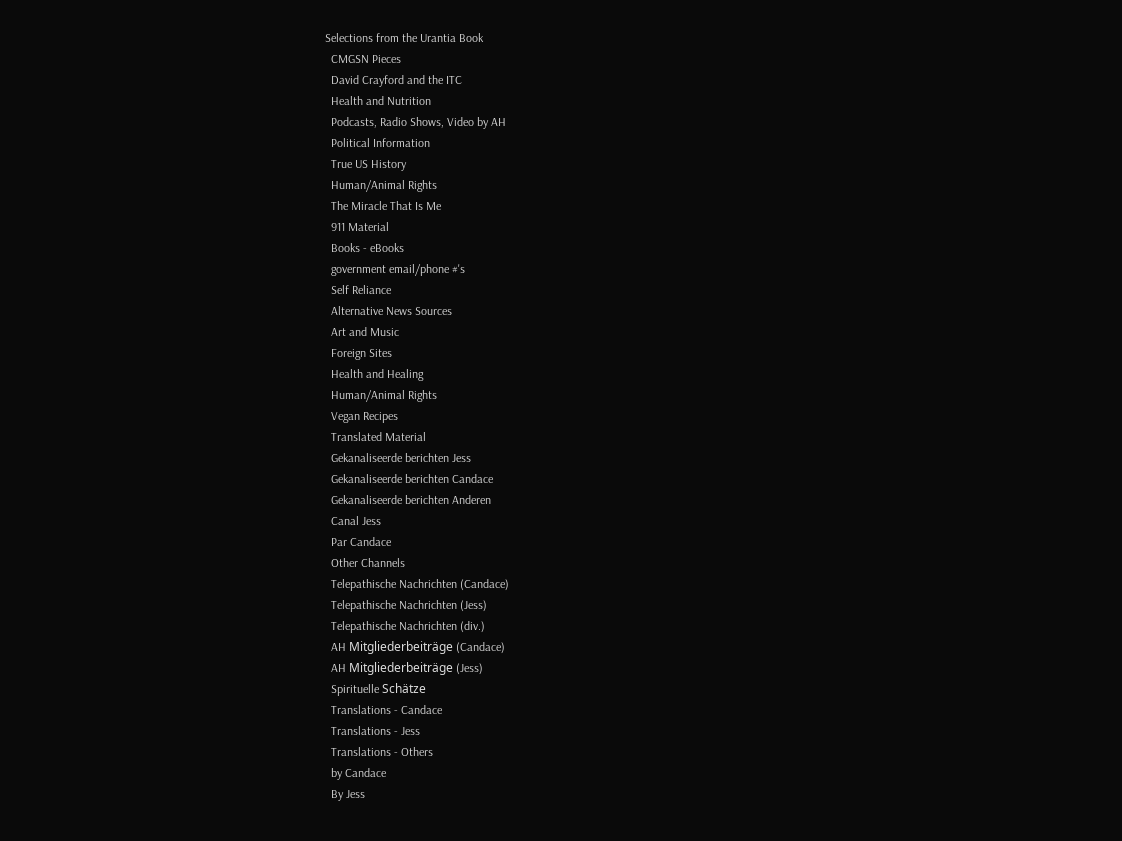Selections from the Urantia Book
  CMGSN Pieces
  David Crayford and the ITC
  Health and Nutrition
  Podcasts, Radio Shows, Video by AH
  Political Information
  True US History
  Human/Animal Rights
  The Miracle That Is Me
  911 Material
  Books - eBooks
  government email/phone #'s
  Self Reliance
  Alternative News Sources
  Art and Music
  Foreign Sites
  Health and Healing
  Human/Animal Rights
  Vegan Recipes
  Translated Material
  Gekanaliseerde berichten Jess
  Gekanaliseerde berichten Candace
  Gekanaliseerde berichten Anderen
  Canal Jess
  Par Candace
  Other Channels
  Telepathische Nachrichten (Candace)
  Telepathische Nachrichten (Jess)
  Telepathische Nachrichten (div.)
  AH Mitgliederbeiträge (Candace)
  AH Mitgliederbeiträge (Jess)
  Spirituelle Schätze
  Translations - Candace
  Translations - Jess
  Translations - Others
  by Candace
  By Jess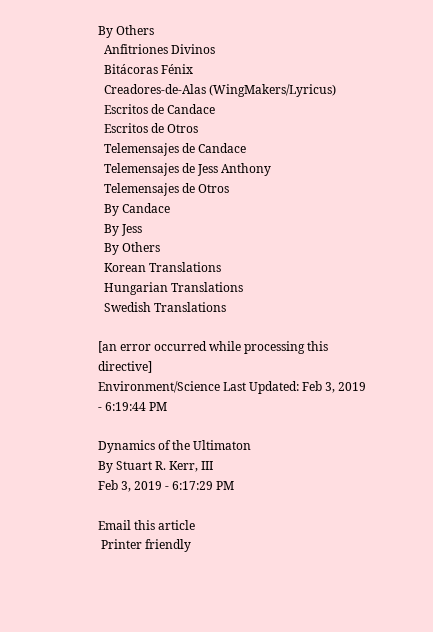By Others
  Anfitriones Divinos
  Bitácoras Fénix
  Creadores-de-Alas (WingMakers/Lyricus)
  Escritos de Candace
  Escritos de Otros
  Telemensajes de Candace
  Telemensajes de Jess Anthony
  Telemensajes de Otros
  By Candace
  By Jess
  By Others
  Korean Translations
  Hungarian Translations
  Swedish Translations

[an error occurred while processing this directive]
Environment/Science Last Updated: Feb 3, 2019 - 6:19:44 PM

Dynamics of the Ultimaton
By Stuart R. Kerr, III
Feb 3, 2019 - 6:17:29 PM

Email this article
 Printer friendly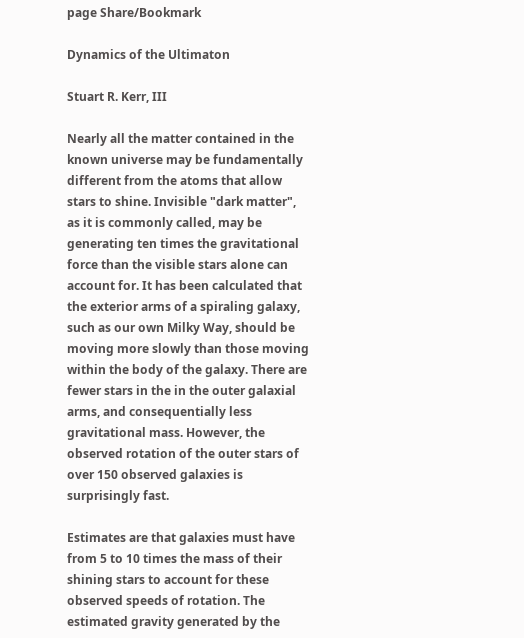page Share/Bookmark

Dynamics of the Ultimaton

Stuart R. Kerr, III

Nearly all the matter contained in the known universe may be fundamentally different from the atoms that allow stars to shine. Invisible "dark matter", as it is commonly called, may be generating ten times the gravitational force than the visible stars alone can account for. It has been calculated that the exterior arms of a spiraling galaxy, such as our own Milky Way, should be moving more slowly than those moving within the body of the galaxy. There are fewer stars in the in the outer galaxial arms, and consequentially less gravitational mass. However, the observed rotation of the outer stars of over 150 observed galaxies is surprisingly fast.

Estimates are that galaxies must have from 5 to 10 times the mass of their shining stars to account for these observed speeds of rotation. The estimated gravity generated by the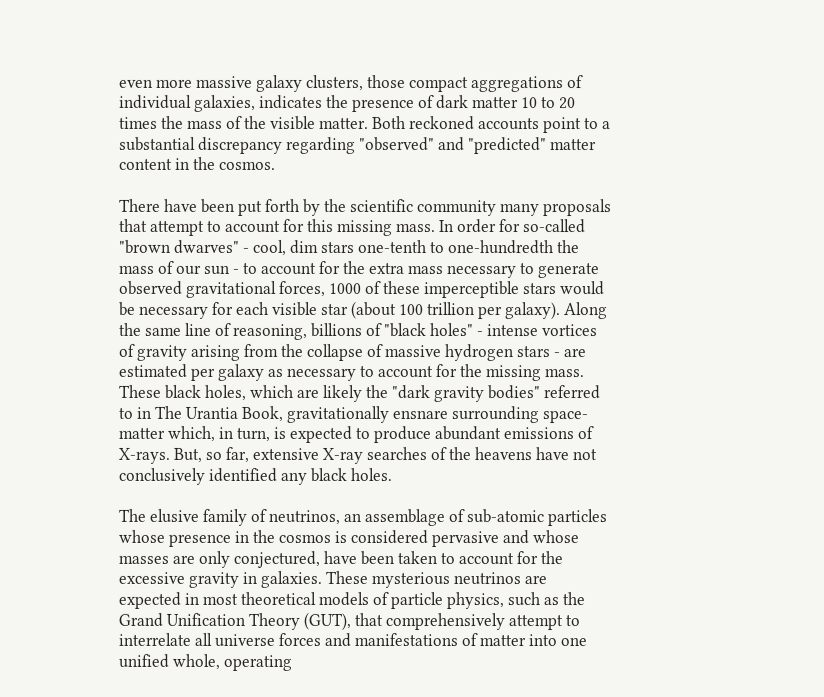even more massive galaxy clusters, those compact aggregations of individual galaxies, indicates the presence of dark matter 10 to 20 times the mass of the visible matter. Both reckoned accounts point to a substantial discrepancy regarding "observed" and "predicted" matter content in the cosmos.

There have been put forth by the scientific community many proposals that attempt to account for this missing mass. In order for so-called "brown dwarves" - cool, dim stars one-tenth to one-hundredth the mass of our sun - to account for the extra mass necessary to generate observed gravitational forces, 1000 of these imperceptible stars would be necessary for each visible star (about 100 trillion per galaxy). Along the same line of reasoning, billions of "black holes" - intense vortices of gravity arising from the collapse of massive hydrogen stars - are estimated per galaxy as necessary to account for the missing mass. These black holes, which are likely the "dark gravity bodies" referred to in The Urantia Book, gravitationally ensnare surrounding space-matter which, in turn, is expected to produce abundant emissions of X-rays. But, so far, extensive X-ray searches of the heavens have not conclusively identified any black holes.

The elusive family of neutrinos, an assemblage of sub-atomic particles whose presence in the cosmos is considered pervasive and whose masses are only conjectured, have been taken to account for the excessive gravity in galaxies. These mysterious neutrinos are expected in most theoretical models of particle physics, such as the Grand Unification Theory (GUT), that comprehensively attempt to interrelate all universe forces and manifestations of matter into one unified whole, operating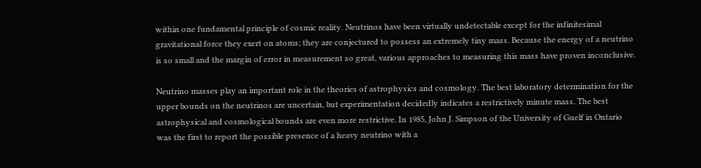within one fundamental principle of cosmic reality. Neutrinos have been virtually undetectable except for the infinitesimal gravitational force they exert on atoms; they are conjectured to possess an extremely tiny mass. Because the energy of a neutrino is so small and the margin of error in measurement so great, various approaches to measuring this mass have proven inconclusive.

Neutrino masses play an important role in the theories of astrophysics and cosmology. The best laboratory determination for the upper bounds on the neutrinos are uncertain, but experimentation decidedly indicates a restrictively minute mass. The best astrophysical and cosmological bounds are even more restrictive. In 1985, John J. Simpson of the University of Guelf in Ontario was the first to report the possible presence of a heavy neutrino with a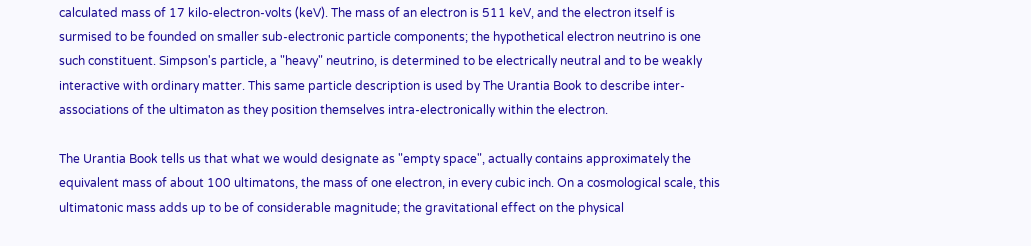calculated mass of 17 kilo-electron-volts (keV). The mass of an electron is 511 keV, and the electron itself is surmised to be founded on smaller sub-electronic particle components; the hypothetical electron neutrino is one such constituent. Simpson's particle, a "heavy" neutrino, is determined to be electrically neutral and to be weakly interactive with ordinary matter. This same particle description is used by The Urantia Book to describe inter-associations of the ultimaton as they position themselves intra-electronically within the electron.

The Urantia Book tells us that what we would designate as "empty space", actually contains approximately the equivalent mass of about 100 ultimatons, the mass of one electron, in every cubic inch. On a cosmological scale, this ultimatonic mass adds up to be of considerable magnitude; the gravitational effect on the physical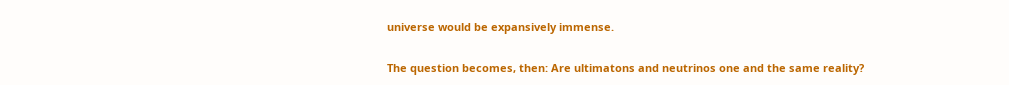universe would be expansively immense.

The question becomes, then: Are ultimatons and neutrinos one and the same reality?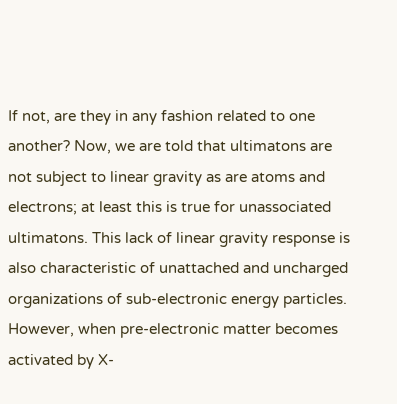If not, are they in any fashion related to one another? Now, we are told that ultimatons are not subject to linear gravity as are atoms and electrons; at least this is true for unassociated ultimatons. This lack of linear gravity response is also characteristic of unattached and uncharged organizations of sub-electronic energy particles. However, when pre-electronic matter becomes activated by X-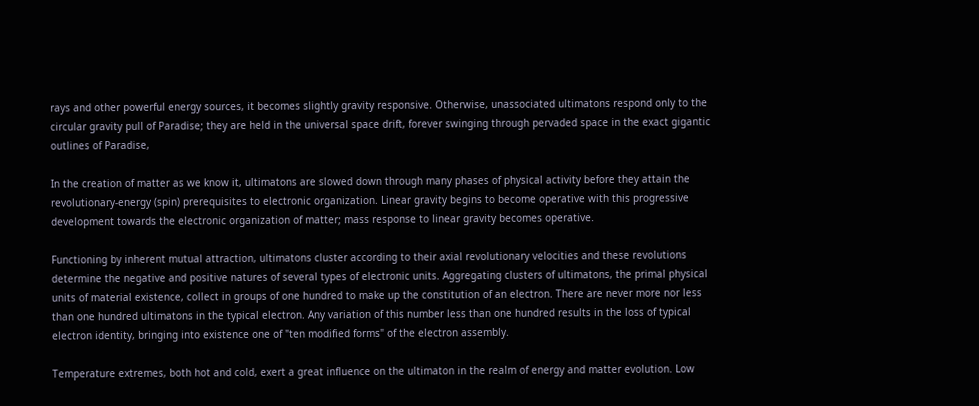rays and other powerful energy sources, it becomes slightly gravity responsive. Otherwise, unassociated ultimatons respond only to the circular gravity pull of Paradise; they are held in the universal space drift, forever swinging through pervaded space in the exact gigantic outlines of Paradise,

In the creation of matter as we know it, ultimatons are slowed down through many phases of physical activity before they attain the revolutionary-energy (spin) prerequisites to electronic organization. Linear gravity begins to become operative with this progressive development towards the electronic organization of matter; mass response to linear gravity becomes operative.

Functioning by inherent mutual attraction, ultimatons cluster according to their axial revolutionary velocities and these revolutions determine the negative and positive natures of several types of electronic units. Aggregating clusters of ultimatons, the primal physical units of material existence, collect in groups of one hundred to make up the constitution of an electron. There are never more nor less than one hundred ultimatons in the typical electron. Any variation of this number less than one hundred results in the loss of typical electron identity, bringing into existence one of "ten modified forms" of the electron assembly.

Temperature extremes, both hot and cold, exert a great influence on the ultimaton in the realm of energy and matter evolution. Low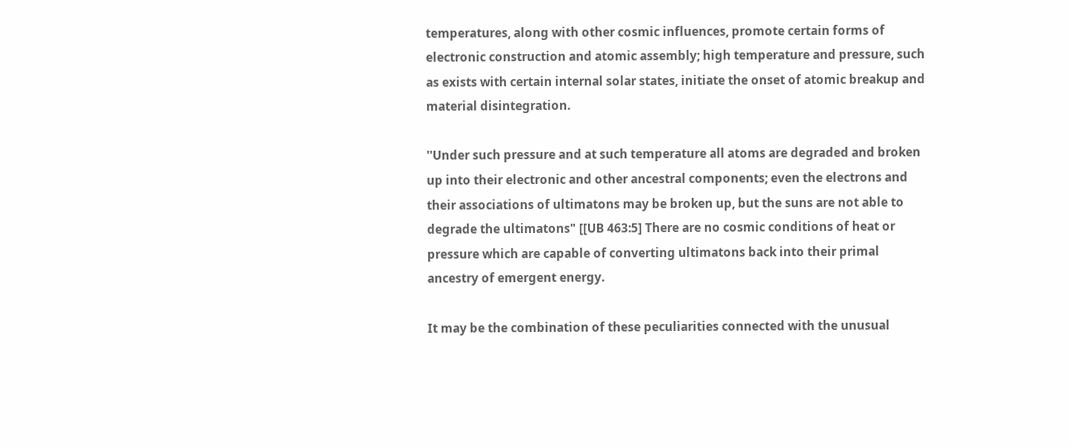temperatures, along with other cosmic influences, promote certain forms of electronic construction and atomic assembly; high temperature and pressure, such as exists with certain internal solar states, initiate the onset of atomic breakup and material disintegration.

''Under such pressure and at such temperature all atoms are degraded and broken up into their electronic and other ancestral components; even the electrons and their associations of ultimatons may be broken up, but the suns are not able to degrade the ultimatons" [[UB 463:5] There are no cosmic conditions of heat or pressure which are capable of converting ultimatons back into their primal ancestry of emergent energy.

It may be the combination of these peculiarities connected with the unusual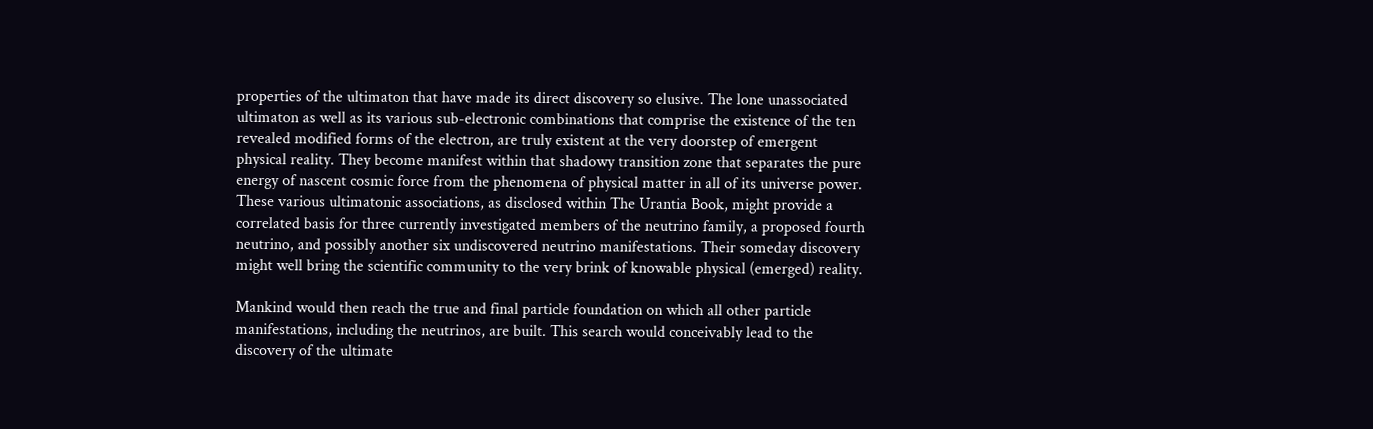properties of the ultimaton that have made its direct discovery so elusive. The lone unassociated ultimaton as well as its various sub-electronic combinations that comprise the existence of the ten revealed modified forms of the electron, are truly existent at the very doorstep of emergent physical reality. They become manifest within that shadowy transition zone that separates the pure energy of nascent cosmic force from the phenomena of physical matter in all of its universe power. These various ultimatonic associations, as disclosed within The Urantia Book, might provide a correlated basis for three currently investigated members of the neutrino family, a proposed fourth neutrino, and possibly another six undiscovered neutrino manifestations. Their someday discovery might well bring the scientific community to the very brink of knowable physical (emerged) reality.

Mankind would then reach the true and final particle foundation on which all other particle manifestations, including the neutrinos, are built. This search would conceivably lead to the discovery of the ultimate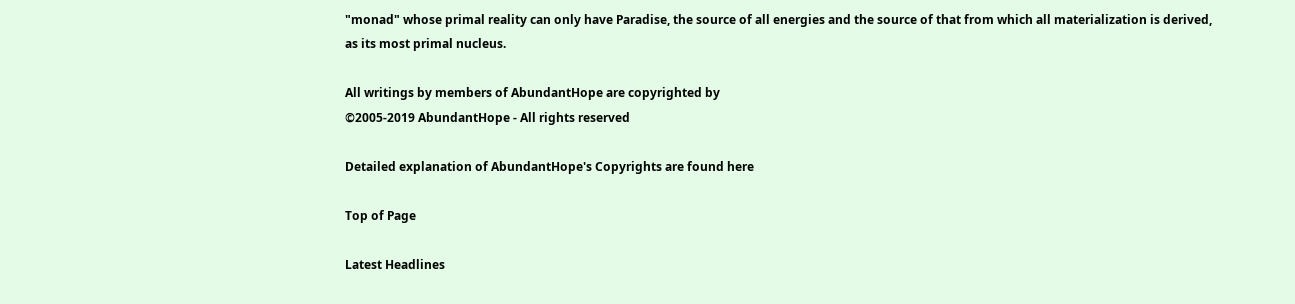"monad" whose primal reality can only have Paradise, the source of all energies and the source of that from which all materialization is derived, as its most primal nucleus.

All writings by members of AbundantHope are copyrighted by
©2005-2019 AbundantHope - All rights reserved

Detailed explanation of AbundantHope's Copyrights are found here

Top of Page

Latest Headlines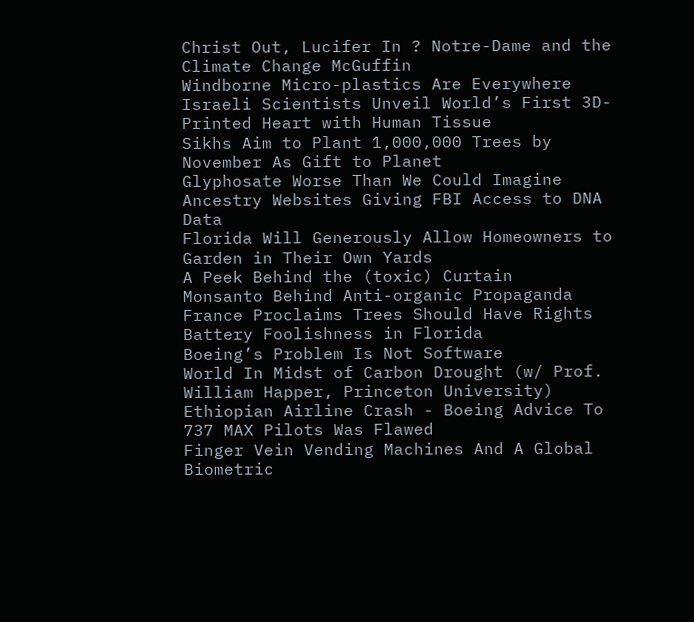Christ Out, Lucifer In ? Notre-Dame and the Climate Change McGuffin
Windborne Micro-plastics Are Everywhere
Israeli Scientists Unveil World’s First 3D-Printed Heart with Human Tissue
Sikhs Aim to Plant 1,000,000 Trees by November As Gift to Planet
Glyphosate Worse Than We Could Imagine
Ancestry Websites Giving FBI Access to DNA Data
Florida Will Generously Allow Homeowners to Garden in Their Own Yards
A Peek Behind the (toxic) Curtain
Monsanto Behind Anti-organic Propaganda
France Proclaims Trees Should Have Rights
Battery Foolishness in Florida
Boeing’s Problem Is Not Software
World In Midst of Carbon Drought (w/ Prof. William Happer, Princeton University)
Ethiopian Airline Crash - Boeing Advice To 737 MAX Pilots Was Flawed
Finger Vein Vending Machines And A Global Biometric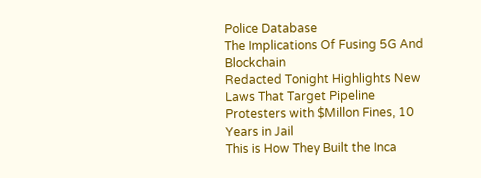Police Database
The Implications Of Fusing 5G And Blockchain
Redacted Tonight Highlights New Laws That Target Pipeline Protesters with $Millon Fines, 10 Years in Jail
This is How They Built the Inca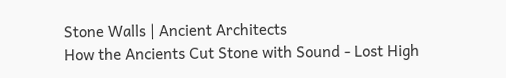Stone Walls | Ancient Architects
How the Ancients Cut Stone with Sound - Lost High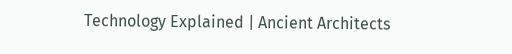Technology Explained | Ancient Architects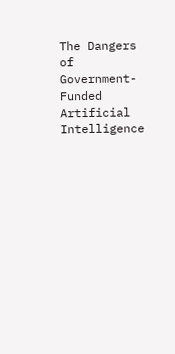The Dangers of Government-Funded Artificial Intelligence